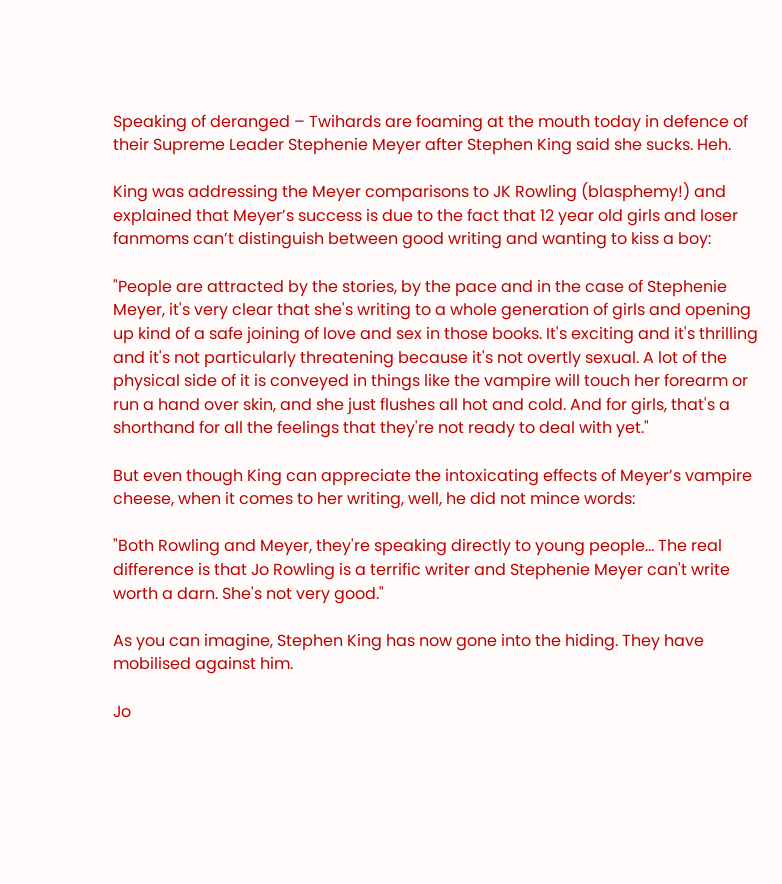Speaking of deranged – Twihards are foaming at the mouth today in defence of their Supreme Leader Stephenie Meyer after Stephen King said she sucks. Heh.

King was addressing the Meyer comparisons to JK Rowling (blasphemy!) and explained that Meyer’s success is due to the fact that 12 year old girls and loser fanmoms can’t distinguish between good writing and wanting to kiss a boy:

"People are attracted by the stories, by the pace and in the case of Stephenie Meyer, it's very clear that she's writing to a whole generation of girls and opening up kind of a safe joining of love and sex in those books. It's exciting and it's thrilling and it's not particularly threatening because it's not overtly sexual. A lot of the physical side of it is conveyed in things like the vampire will touch her forearm or run a hand over skin, and she just flushes all hot and cold. And for girls, that's a shorthand for all the feelings that they're not ready to deal with yet."

But even though King can appreciate the intoxicating effects of Meyer’s vampire cheese, when it comes to her writing, well, he did not mince words:

"Both Rowling and Meyer, they're speaking directly to young people... The real difference is that Jo Rowling is a terrific writer and Stephenie Meyer can't write worth a darn. She's not very good."

As you can imagine, Stephen King has now gone into the hiding. They have mobilised against him.

Jo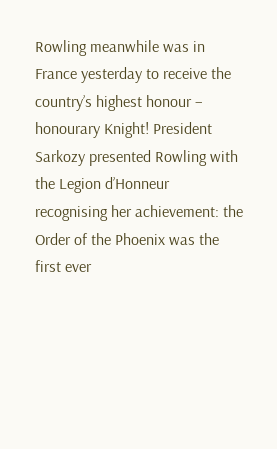Rowling meanwhile was in France yesterday to receive the country’s highest honour – honourary Knight! President Sarkozy presented Rowling with the Legion d’Honneur recognising her achievement: the Order of the Phoenix was the first ever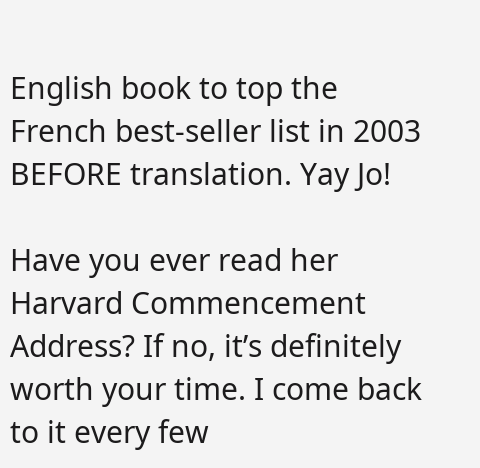English book to top the French best-seller list in 2003 BEFORE translation. Yay Jo!

Have you ever read her Harvard Commencement Address? If no, it’s definitely worth your time. I come back to it every few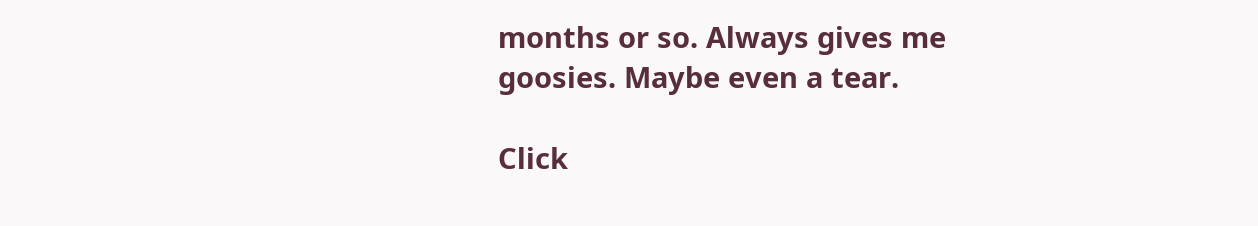months or so. Always gives me goosies. Maybe even a tear.

Click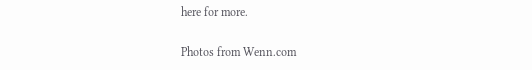here for more.

Photos from Wenn.com